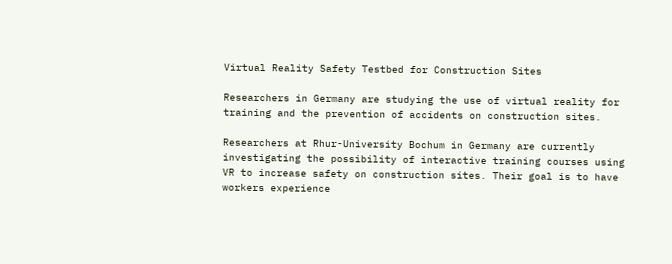Virtual Reality Safety Testbed for Construction Sites

Researchers in Germany are studying the use of virtual reality for training and the prevention of accidents on construction sites.

Researchers at Rhur-University Bochum in Germany are currently investigating the possibility of interactive training courses using VR to increase safety on construction sites. Their goal is to have workers experience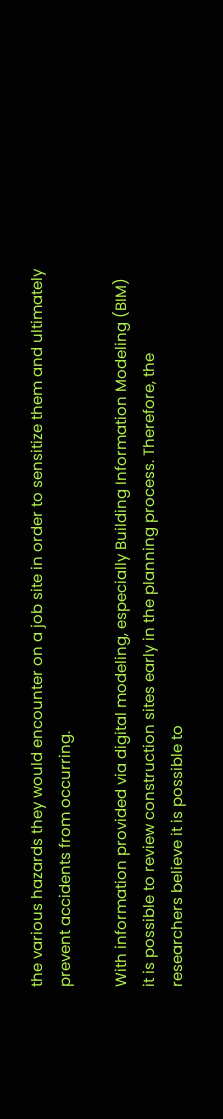the various hazards they would encounter on a job site in order to sensitize them and ultimately prevent accidents from occurring.

With information provided via digital modeling, especially Building Information Modeling (BIM) it is possible to review construction sites early in the planning process. Therefore, the researchers believe it is possible to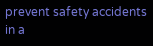prevent safety accidents in a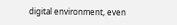digital environment, even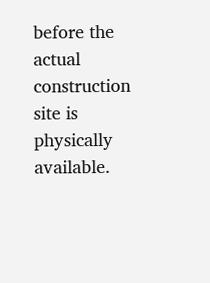before the actual construction site is physically available.